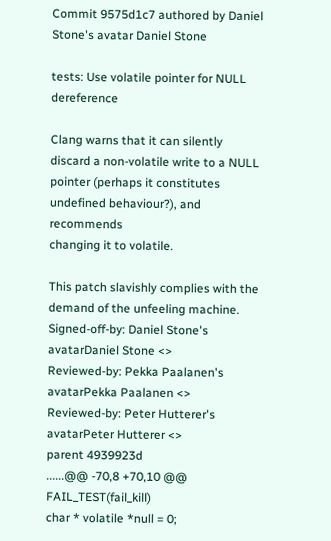Commit 9575d1c7 authored by Daniel Stone's avatar Daniel Stone

tests: Use volatile pointer for NULL dereference

Clang warns that it can silently discard a non-volatile write to a NULL
pointer (perhaps it constitutes undefined behaviour?), and recommends
changing it to volatile.

This patch slavishly complies with the demand of the unfeeling machine.
Signed-off-by: Daniel Stone's avatarDaniel Stone <>
Reviewed-by: Pekka Paalanen's avatarPekka Paalanen <>
Reviewed-by: Peter Hutterer's avatarPeter Hutterer <>
parent 4939923d
......@@ -70,8 +70,10 @@ FAIL_TEST(fail_kill)
char * volatile *null = 0;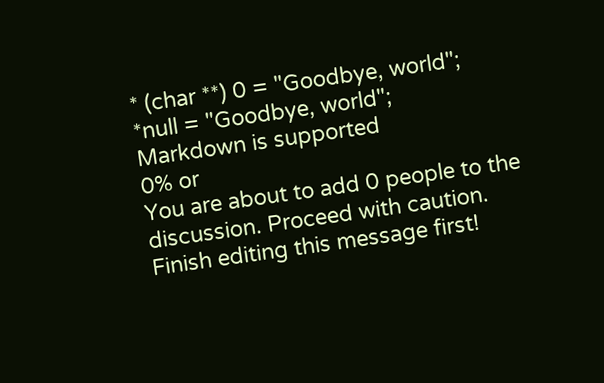* (char **) 0 = "Goodbye, world";
*null = "Goodbye, world";
Markdown is supported
0% or
You are about to add 0 people to the discussion. Proceed with caution.
Finish editing this message first!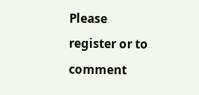Please register or to comment